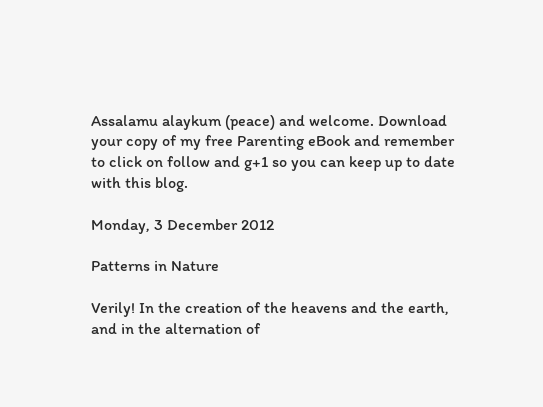Assalamu alaykum (peace) and welcome. Download your copy of my free Parenting eBook and remember to click on follow and g+1 so you can keep up to date with this blog.

Monday, 3 December 2012

Patterns in Nature

Verily! In the creation of the heavens and the earth, and in the alternation of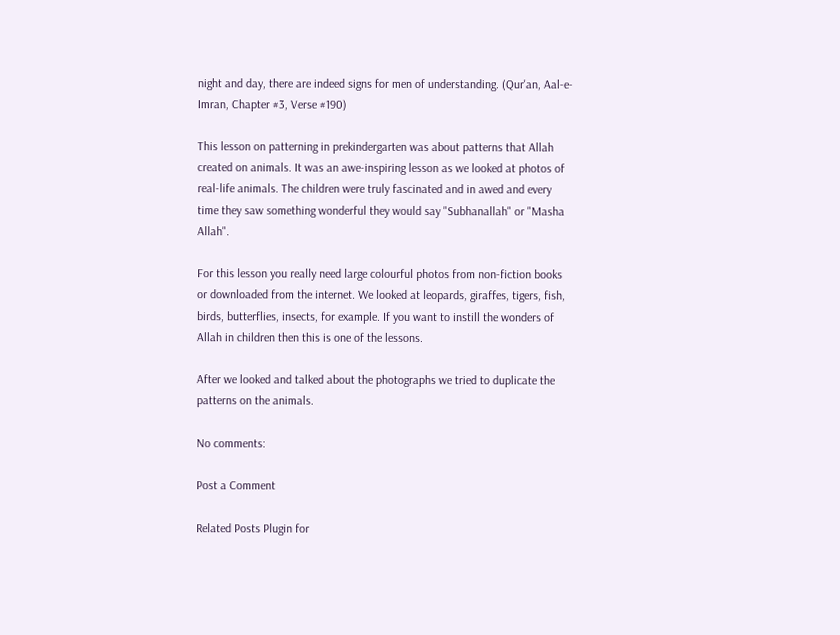night and day, there are indeed signs for men of understanding. (Qur'an, Aal-e-Imran, Chapter #3, Verse #190)

This lesson on patterning in prekindergarten was about patterns that Allah created on animals. It was an awe-inspiring lesson as we looked at photos of real-life animals. The children were truly fascinated and in awed and every time they saw something wonderful they would say "Subhanallah" or "Masha Allah".

For this lesson you really need large colourful photos from non-fiction books or downloaded from the internet. We looked at leopards, giraffes, tigers, fish, birds, butterflies, insects, for example. If you want to instill the wonders of Allah in children then this is one of the lessons.

After we looked and talked about the photographs we tried to duplicate the patterns on the animals.

No comments:

Post a Comment

Related Posts Plugin for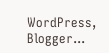WordPress, Blogger...